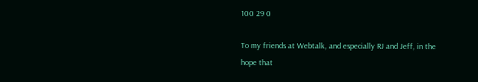100 29 0

To my friends at Webtalk, and especially RJ and Jeff, in the hope that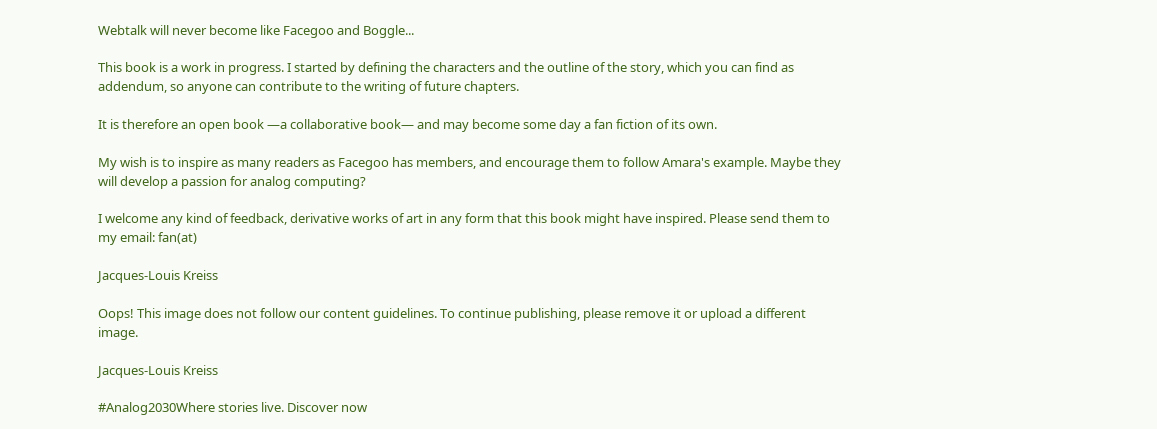Webtalk will never become like Facegoo and Boggle...

This book is a work in progress. I started by defining the characters and the outline of the story, which you can find as addendum, so anyone can contribute to the writing of future chapters.

It is therefore an open book —a collaborative book— and may become some day a fan fiction of its own.

My wish is to inspire as many readers as Facegoo has members, and encourage them to follow Amara's example. Maybe they will develop a passion for analog computing?

I welcome any kind of feedback, derivative works of art in any form that this book might have inspired. Please send them to my email: fan(at)

Jacques-Louis Kreiss

Oops! This image does not follow our content guidelines. To continue publishing, please remove it or upload a different image.

Jacques-Louis Kreiss

#Analog2030Where stories live. Discover now